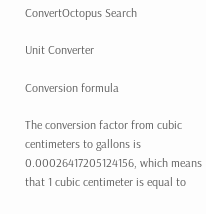ConvertOctopus Search

Unit Converter

Conversion formula

The conversion factor from cubic centimeters to gallons is 0.00026417205124156, which means that 1 cubic centimeter is equal to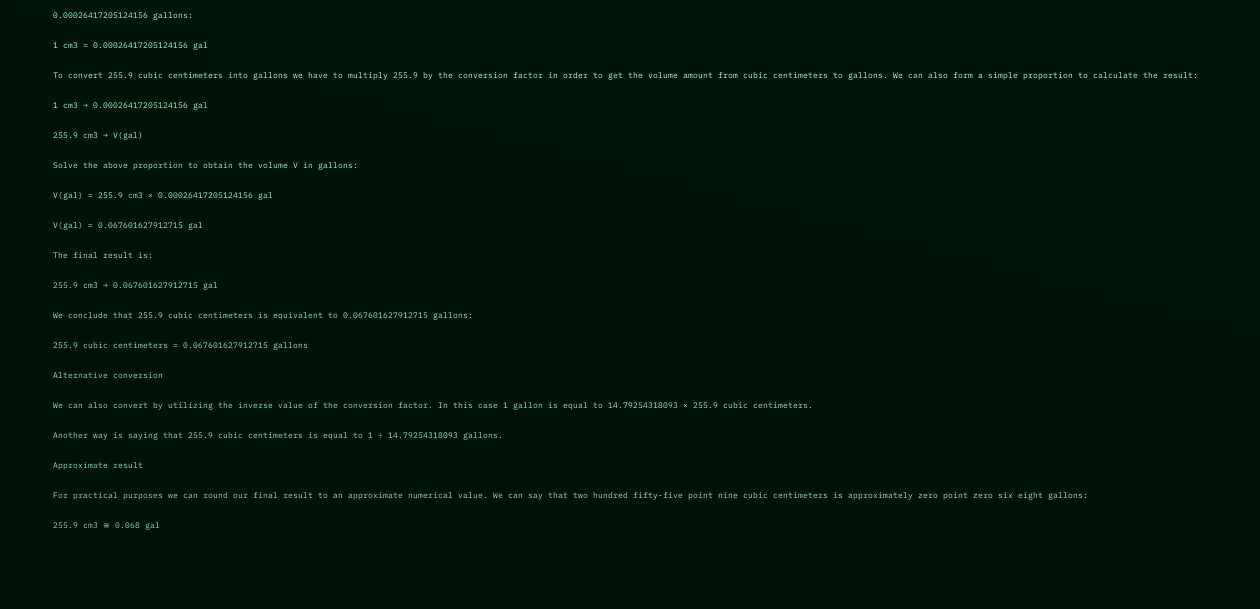0.00026417205124156 gallons:

1 cm3 = 0.00026417205124156 gal

To convert 255.9 cubic centimeters into gallons we have to multiply 255.9 by the conversion factor in order to get the volume amount from cubic centimeters to gallons. We can also form a simple proportion to calculate the result:

1 cm3 → 0.00026417205124156 gal

255.9 cm3 → V(gal)

Solve the above proportion to obtain the volume V in gallons:

V(gal) = 255.9 cm3 × 0.00026417205124156 gal

V(gal) = 0.067601627912715 gal

The final result is:

255.9 cm3 → 0.067601627912715 gal

We conclude that 255.9 cubic centimeters is equivalent to 0.067601627912715 gallons:

255.9 cubic centimeters = 0.067601627912715 gallons

Alternative conversion

We can also convert by utilizing the inverse value of the conversion factor. In this case 1 gallon is equal to 14.79254318093 × 255.9 cubic centimeters.

Another way is saying that 255.9 cubic centimeters is equal to 1 ÷ 14.79254318093 gallons.

Approximate result

For practical purposes we can round our final result to an approximate numerical value. We can say that two hundred fifty-five point nine cubic centimeters is approximately zero point zero six eight gallons:

255.9 cm3 ≅ 0.068 gal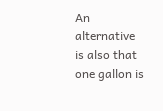An alternative is also that one gallon is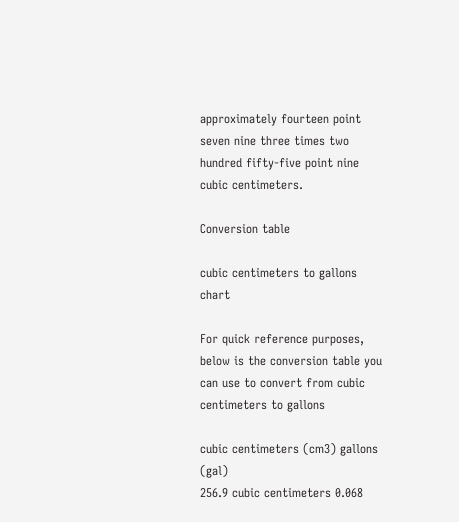approximately fourteen point seven nine three times two hundred fifty-five point nine cubic centimeters.

Conversion table

cubic centimeters to gallons chart

For quick reference purposes, below is the conversion table you can use to convert from cubic centimeters to gallons

cubic centimeters (cm3) gallons (gal)
256.9 cubic centimeters 0.068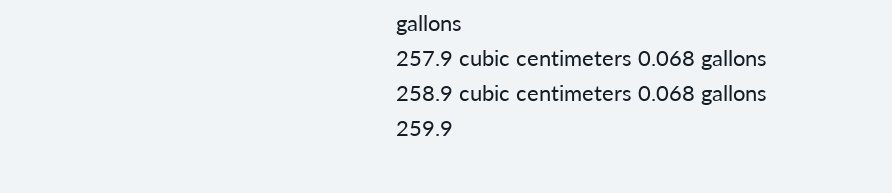gallons
257.9 cubic centimeters 0.068 gallons
258.9 cubic centimeters 0.068 gallons
259.9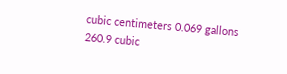cubic centimeters 0.069 gallons
260.9 cubic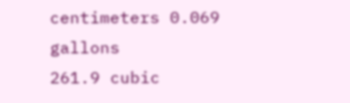centimeters 0.069 gallons
261.9 cubic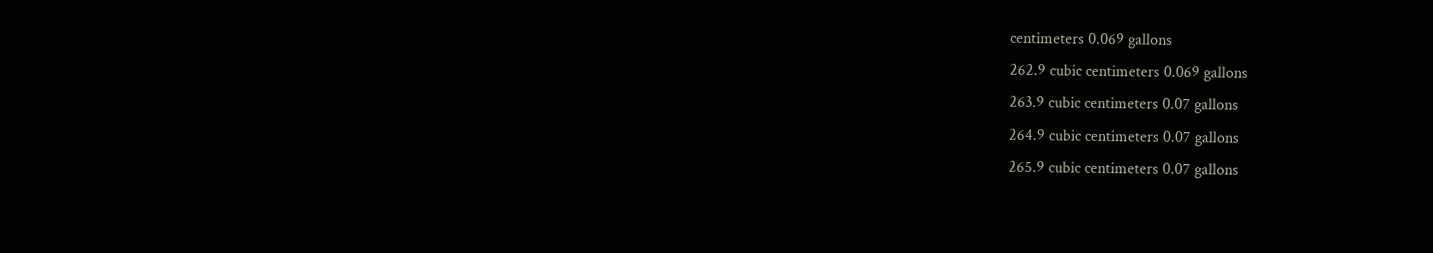centimeters 0.069 gallons
262.9 cubic centimeters 0.069 gallons
263.9 cubic centimeters 0.07 gallons
264.9 cubic centimeters 0.07 gallons
265.9 cubic centimeters 0.07 gallons